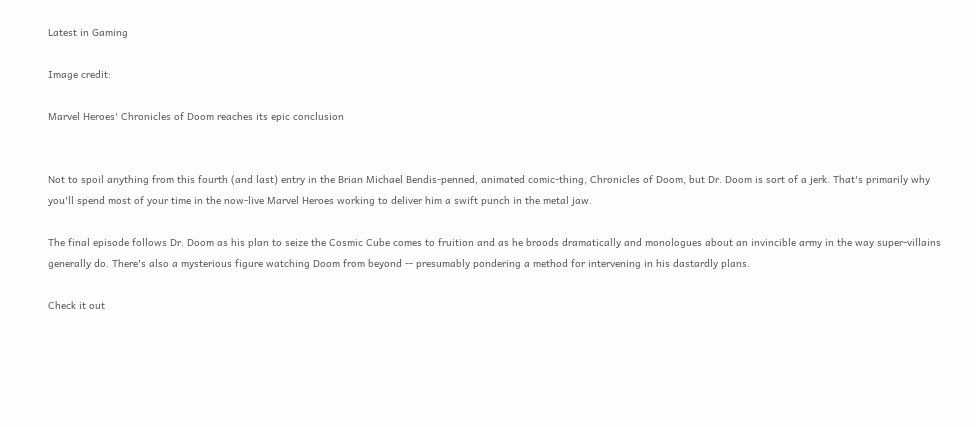Latest in Gaming

Image credit:

Marvel Heroes' Chronicles of Doom reaches its epic conclusion


Not to spoil anything from this fourth (and last) entry in the Brian Michael Bendis-penned, animated comic-thing, Chronicles of Doom, but Dr. Doom is sort of a jerk. That's primarily why you'll spend most of your time in the now-live Marvel Heroes working to deliver him a swift punch in the metal jaw.

The final episode follows Dr. Doom as his plan to seize the Cosmic Cube comes to fruition and as he broods dramatically and monologues about an invincible army in the way super-villains generally do. There's also a mysterious figure watching Doom from beyond -- presumably pondering a method for intervening in his dastardly plans.

Check it out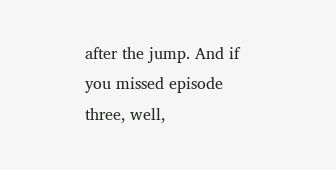after the jump. And if you missed episode three, well,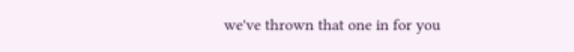we've thrown that one in for you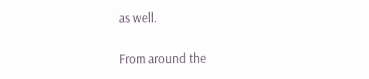as well.

From around the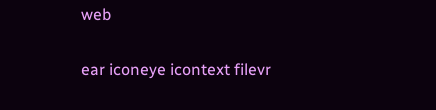web

ear iconeye icontext filevr